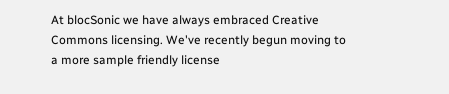At blocSonic we have always embraced Creative Commons licensing. We've recently begun moving to a more sample friendly license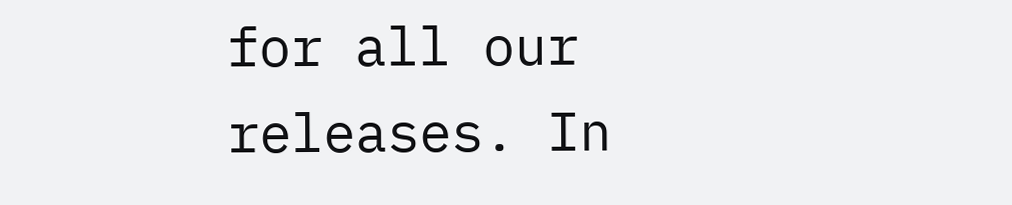for all our releases. In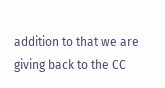addition to that we are giving back to the CC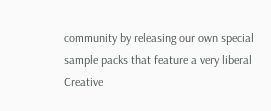community by releasing our own special sample packs that feature a very liberal Creative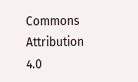Commons Attribution 4.0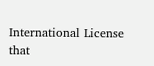International License that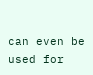can even be used for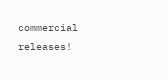commercial releases!